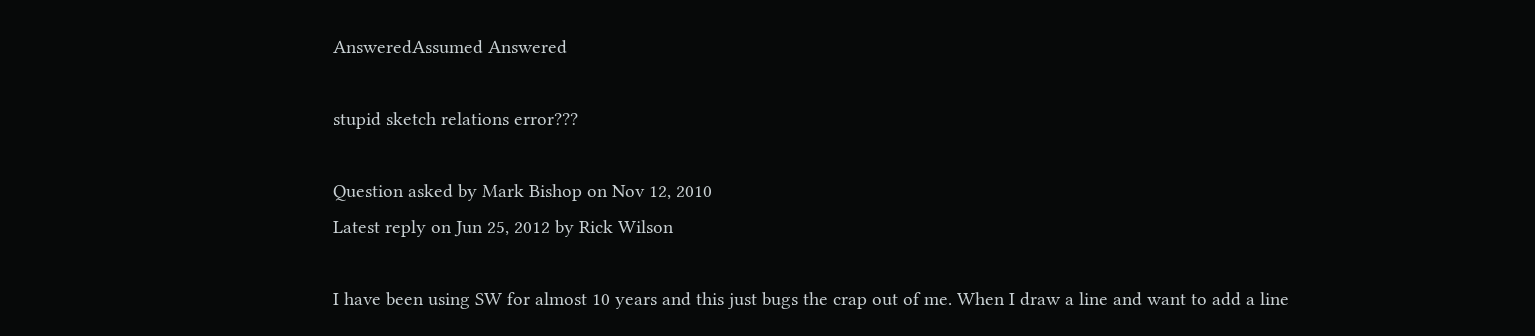AnsweredAssumed Answered

stupid sketch relations error???

Question asked by Mark Bishop on Nov 12, 2010
Latest reply on Jun 25, 2012 by Rick Wilson

I have been using SW for almost 10 years and this just bugs the crap out of me. When I draw a line and want to add a line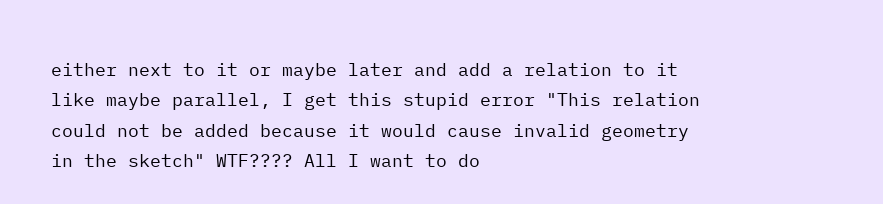either next to it or maybe later and add a relation to it like maybe parallel, I get this stupid error "This relation could not be added because it would cause invalid geometry in the sketch" WTF???? All I want to do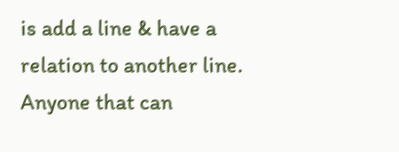is add a line & have a relation to another line. Anyone that can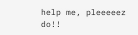help me, pleeeeez do!!